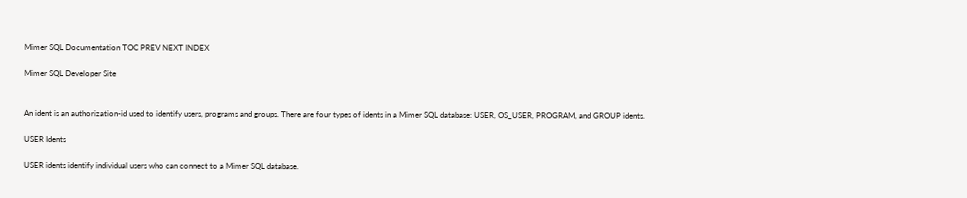Mimer SQL Documentation TOC PREV NEXT INDEX

Mimer SQL Developer Site


An ident is an authorization-id used to identify users, programs and groups. There are four types of idents in a Mimer SQL database: USER, OS_USER, PROGRAM, and GROUP idents.

USER Idents

USER idents identify individual users who can connect to a Mimer SQL database.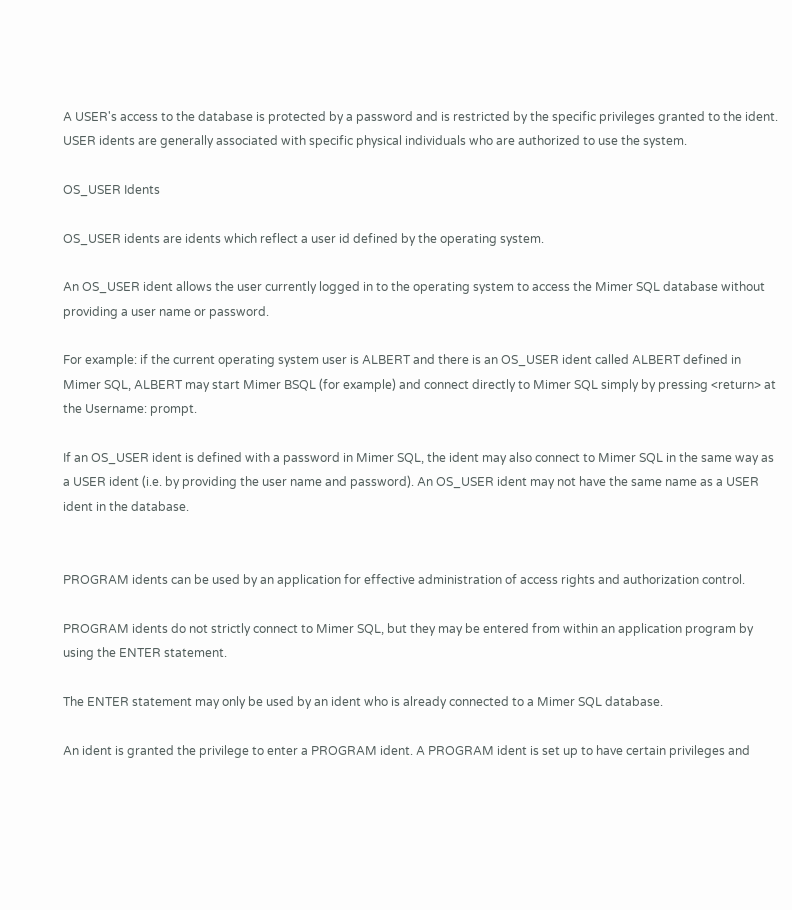A USER's access to the database is protected by a password and is restricted by the specific privileges granted to the ident. USER idents are generally associated with specific physical individuals who are authorized to use the system.

OS_USER Idents

OS_USER idents are idents which reflect a user id defined by the operating system.

An OS_USER ident allows the user currently logged in to the operating system to access the Mimer SQL database without providing a user name or password.

For example: if the current operating system user is ALBERT and there is an OS_USER ident called ALBERT defined in Mimer SQL, ALBERT may start Mimer BSQL (for example) and connect directly to Mimer SQL simply by pressing <return> at the Username: prompt.

If an OS_USER ident is defined with a password in Mimer SQL, the ident may also connect to Mimer SQL in the same way as a USER ident (i.e. by providing the user name and password). An OS_USER ident may not have the same name as a USER ident in the database.


PROGRAM idents can be used by an application for effective administration of access rights and authorization control.

PROGRAM idents do not strictly connect to Mimer SQL, but they may be entered from within an application program by using the ENTER statement.

The ENTER statement may only be used by an ident who is already connected to a Mimer SQL database.

An ident is granted the privilege to enter a PROGRAM ident. A PROGRAM ident is set up to have certain privileges and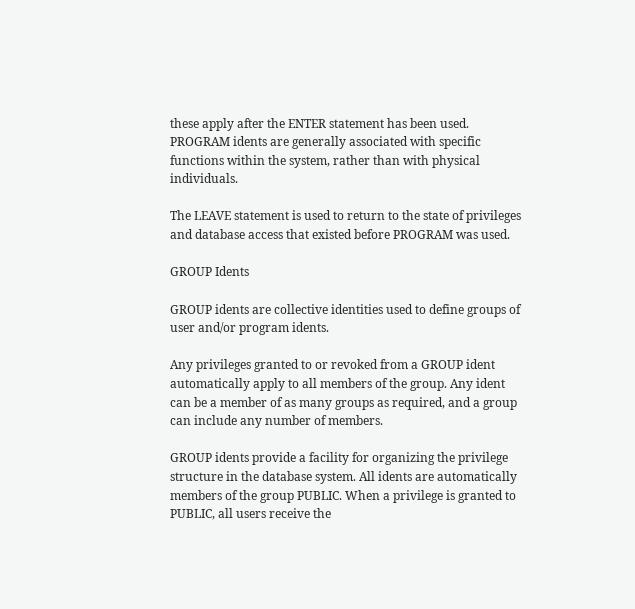these apply after the ENTER statement has been used. PROGRAM idents are generally associated with specific functions within the system, rather than with physical individuals.

The LEAVE statement is used to return to the state of privileges and database access that existed before PROGRAM was used.

GROUP Idents

GROUP idents are collective identities used to define groups of user and/or program idents.

Any privileges granted to or revoked from a GROUP ident automatically apply to all members of the group. Any ident can be a member of as many groups as required, and a group can include any number of members.

GROUP idents provide a facility for organizing the privilege structure in the database system. All idents are automatically members of the group PUBLIC. When a privilege is granted to PUBLIC, all users receive the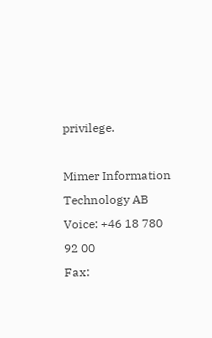privilege.

Mimer Information Technology AB
Voice: +46 18 780 92 00
Fax: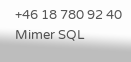+46 18 780 92 40
Mimer SQL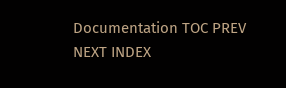Documentation TOC PREV NEXT INDEX